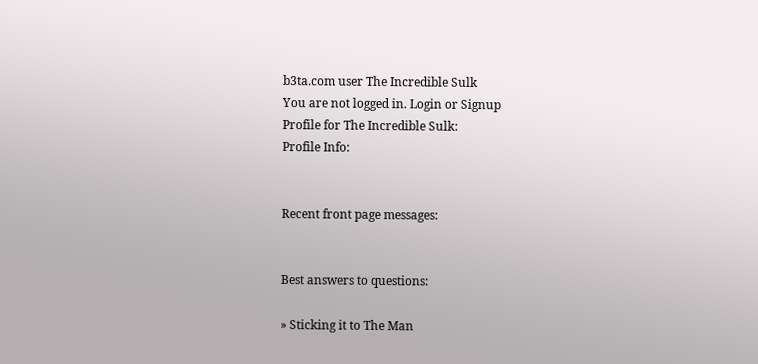b3ta.com user The Incredible Sulk
You are not logged in. Login or Signup
Profile for The Incredible Sulk:
Profile Info:


Recent front page messages:


Best answers to questions:

» Sticking it to The Man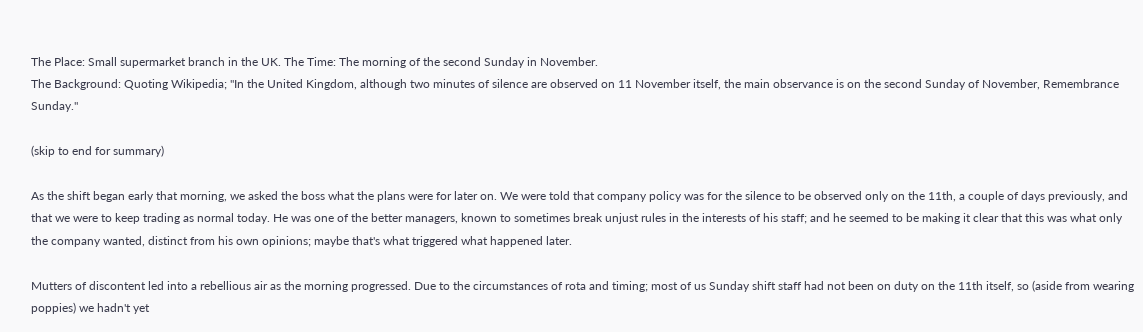The Place: Small supermarket branch in the UK. The Time: The morning of the second Sunday in November.
The Background: Quoting Wikipedia; "In the United Kingdom, although two minutes of silence are observed on 11 November itself, the main observance is on the second Sunday of November, Remembrance Sunday."

(skip to end for summary)

As the shift began early that morning, we asked the boss what the plans were for later on. We were told that company policy was for the silence to be observed only on the 11th, a couple of days previously, and that we were to keep trading as normal today. He was one of the better managers, known to sometimes break unjust rules in the interests of his staff; and he seemed to be making it clear that this was what only the company wanted, distinct from his own opinions; maybe that's what triggered what happened later.

Mutters of discontent led into a rebellious air as the morning progressed. Due to the circumstances of rota and timing; most of us Sunday shift staff had not been on duty on the 11th itself, so (aside from wearing poppies) we hadn't yet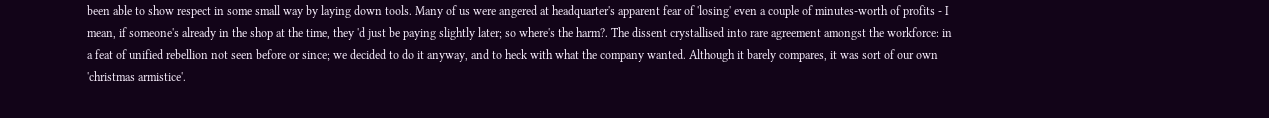been able to show respect in some small way by laying down tools. Many of us were angered at headquarter's apparent fear of 'losing' even a couple of minutes-worth of profits - I mean, if someone's already in the shop at the time, they 'd just be paying slightly later; so where's the harm?. The dissent crystallised into rare agreement amongst the workforce: in a feat of unified rebellion not seen before or since; we decided to do it anyway, and to heck with what the company wanted. Although it barely compares, it was sort of our own 'christmas armistice'.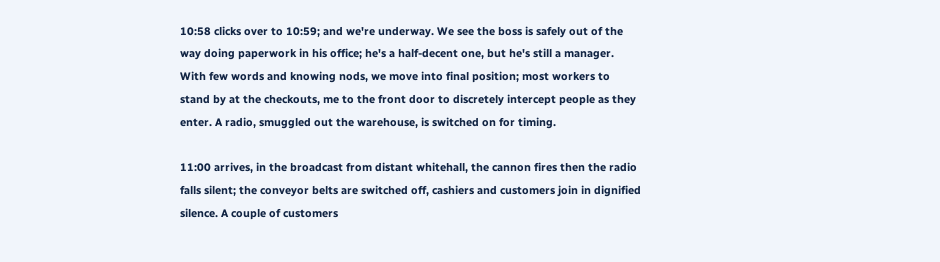10:58 clicks over to 10:59; and we're underway. We see the boss is safely out of the way doing paperwork in his office; he's a half-decent one, but he's still a manager. With few words and knowing nods, we move into final position; most workers to stand by at the checkouts, me to the front door to discretely intercept people as they enter. A radio, smuggled out the warehouse, is switched on for timing.

11:00 arrives, in the broadcast from distant whitehall, the cannon fires then the radio falls silent; the conveyor belts are switched off, cashiers and customers join in dignified silence. A couple of customers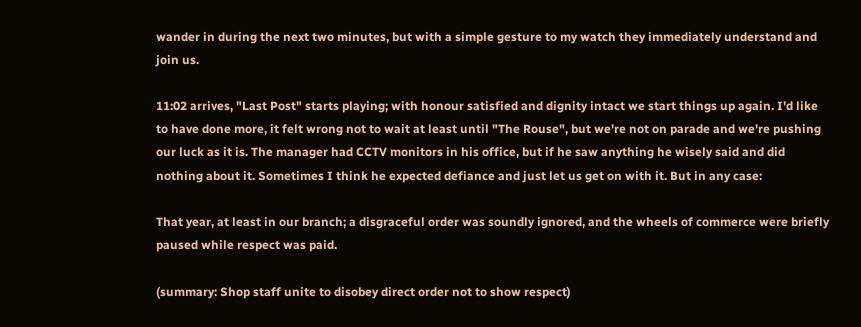wander in during the next two minutes, but with a simple gesture to my watch they immediately understand and join us.

11:02 arrives, "Last Post" starts playing; with honour satisfied and dignity intact we start things up again. I'd like to have done more, it felt wrong not to wait at least until "The Rouse", but we're not on parade and we're pushing our luck as it is. The manager had CCTV monitors in his office, but if he saw anything he wisely said and did nothing about it. Sometimes I think he expected defiance and just let us get on with it. But in any case:

That year, at least in our branch; a disgraceful order was soundly ignored, and the wheels of commerce were briefly paused while respect was paid.

(summary: Shop staff unite to disobey direct order not to show respect)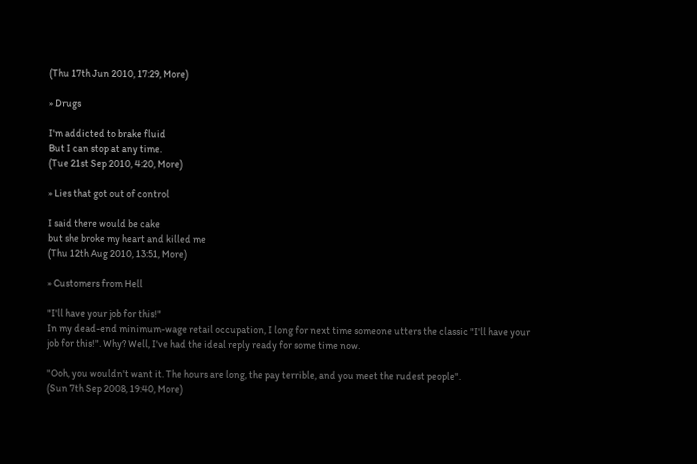(Thu 17th Jun 2010, 17:29, More)

» Drugs

I'm addicted to brake fluid
But I can stop at any time.
(Tue 21st Sep 2010, 4:20, More)

» Lies that got out of control

I said there would be cake
but she broke my heart and killed me
(Thu 12th Aug 2010, 13:51, More)

» Customers from Hell

"I'll have your job for this!"
In my dead-end minimum-wage retail occupation, I long for next time someone utters the classic "I'll have your job for this!". Why? Well, I've had the ideal reply ready for some time now.

"Ooh, you wouldn't want it. The hours are long, the pay terrible, and you meet the rudest people".
(Sun 7th Sep 2008, 19:40, More)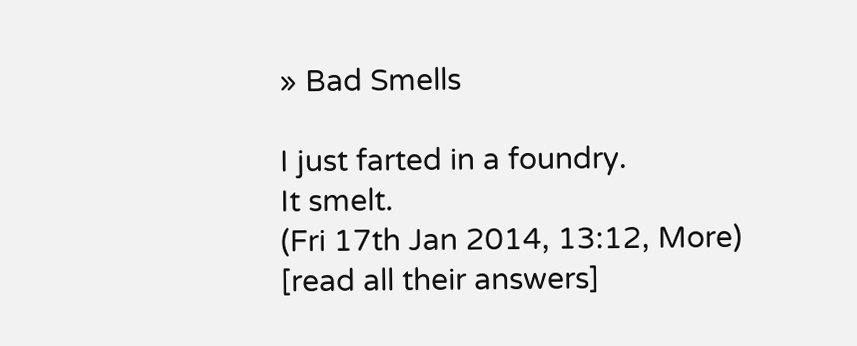» Bad Smells

I just farted in a foundry.
It smelt.
(Fri 17th Jan 2014, 13:12, More)
[read all their answers]